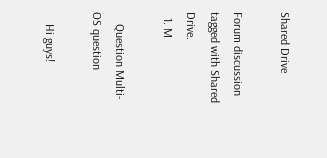Shared Drive

Forum discussion tagged with Shared Drive.
  1. M

    Question Multi-OS question

    Hi guys!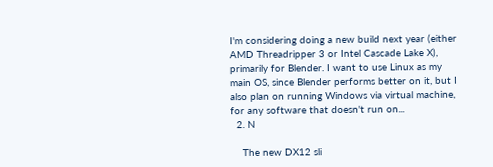I'm considering doing a new build next year (either AMD Threadripper 3 or Intel Cascade Lake X), primarily for Blender. I want to use Linux as my main OS, since Blender performs better on it, but I also plan on running Windows via virtual machine, for any software that doesn't run on...
  2. N

    The new DX12 sli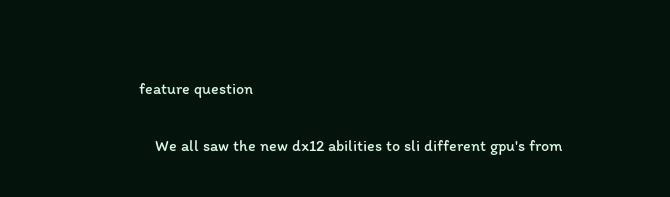feature question

    We all saw the new dx12 abilities to sli different gpu's from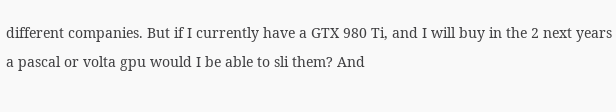different companies. But if I currently have a GTX 980 Ti, and I will buy in the 2 next years a pascal or volta gpu would I be able to sli them? And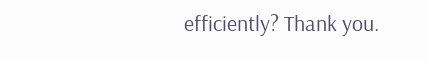efficiently? Thank you.